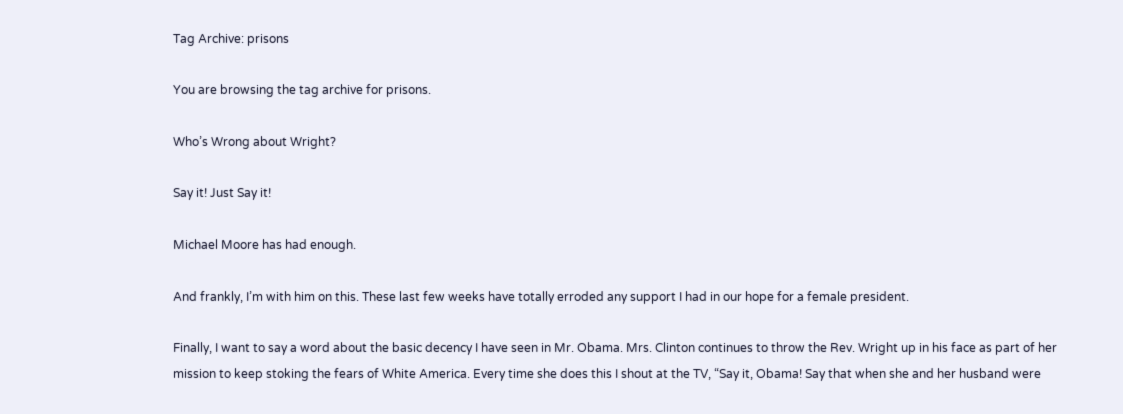Tag Archive: prisons

You are browsing the tag archive for prisons.

Who’s Wrong about Wright?

Say it! Just Say it!

Michael Moore has had enough.

And frankly, I’m with him on this. These last few weeks have totally erroded any support I had in our hope for a female president.

Finally, I want to say a word about the basic decency I have seen in Mr. Obama. Mrs. Clinton continues to throw the Rev. Wright up in his face as part of her mission to keep stoking the fears of White America. Every time she does this I shout at the TV, “Say it, Obama! Say that when she and her husband were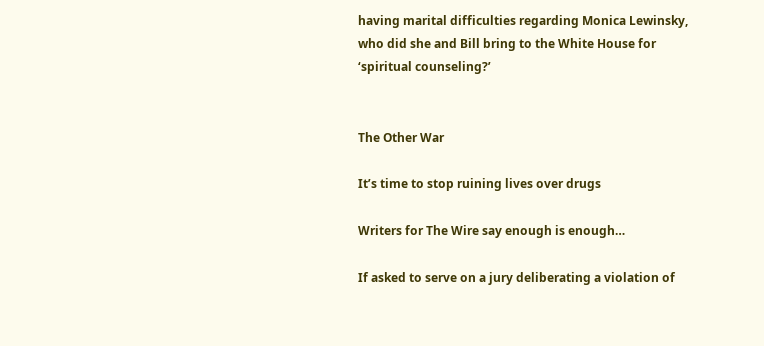having marital difficulties regarding Monica Lewinsky, who did she and Bill bring to the White House for ‘spiritual counseling?’


The Other War

It’s time to stop ruining lives over drugs

Writers for The Wire say enough is enough…

If asked to serve on a jury deliberating a violation of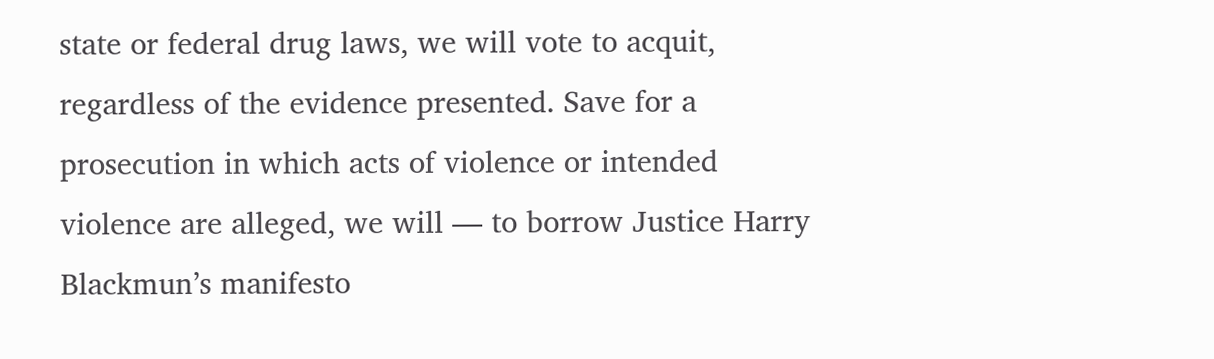state or federal drug laws, we will vote to acquit, regardless of the evidence presented. Save for a prosecution in which acts of violence or intended violence are alleged, we will — to borrow Justice Harry Blackmun’s manifesto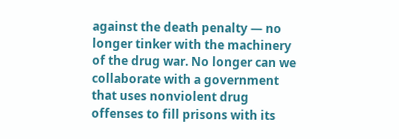against the death penalty — no longer tinker with the machinery of the drug war. No longer can we collaborate with a government that uses nonviolent drug offenses to fill prisons with its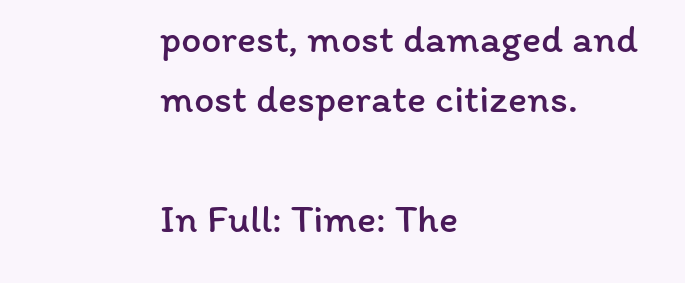poorest, most damaged and most desperate citizens.

In Full: Time: The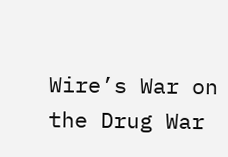Wire’s War on the Drug War